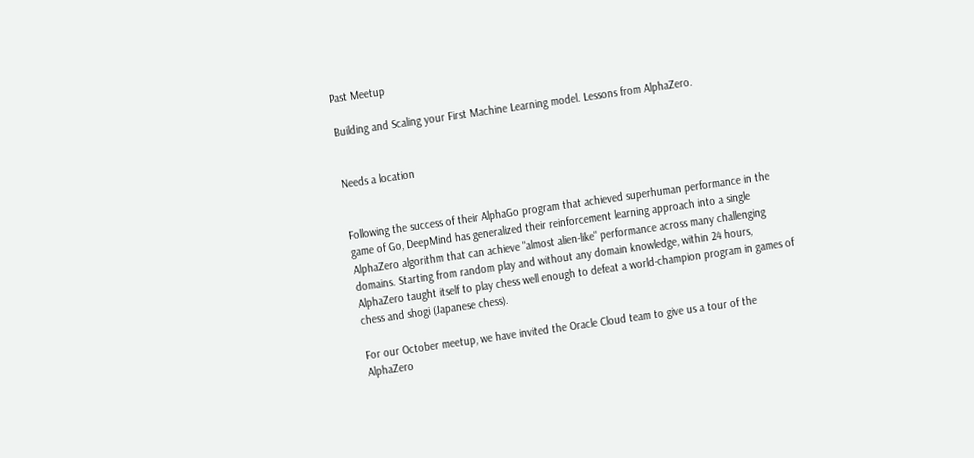Past Meetup

Building and Scaling your First Machine Learning model. Lessons from AlphaZero.


Needs a location


Following the success of their AlphaGo program that achieved superhuman performance in the game of Go, DeepMind has generalized their reinforcement learning approach into a single AlphaZero algorithm that can achieve "almost alien-like" performance across many challenging domains. Starting from random play and without any domain knowledge, within 24 hours, AlphaZero taught itself to play chess well enough to defeat a world-champion program in games of chess and shogi (Japanese chess).

For our October meetup, we have invited the Oracle Cloud team to give us a tour of the AlphaZero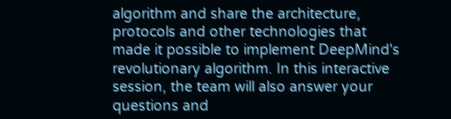algorithm and share the architecture, protocols and other technologies that made it possible to implement DeepMind's revolutionary algorithm. In this interactive session, the team will also answer your questions and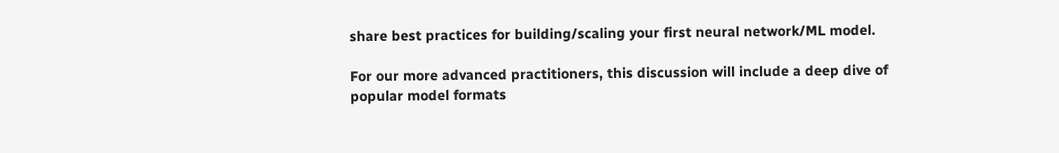share best practices for building/scaling your first neural network/ML model.

For our more advanced practitioners, this discussion will include a deep dive of popular model formats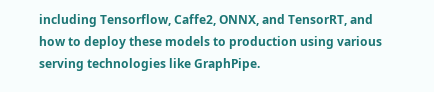including Tensorflow, Caffe2, ONNX, and TensorRT, and how to deploy these models to production using various serving technologies like GraphPipe.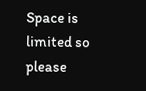Space is limited so please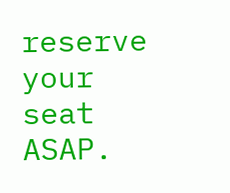reserve your seat ASAP.